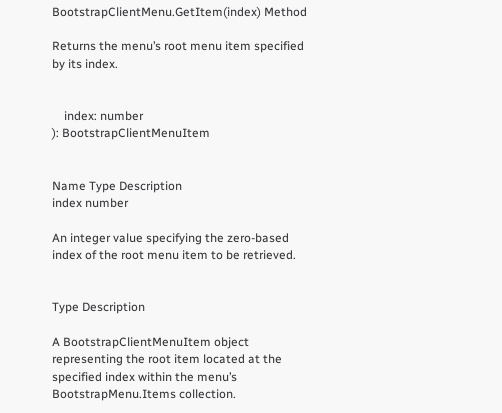BootstrapClientMenu.GetItem(index) Method

Returns the menu’s root menu item specified by its index.


    index: number
): BootstrapClientMenuItem


Name Type Description
index number

An integer value specifying the zero-based index of the root menu item to be retrieved.


Type Description

A BootstrapClientMenuItem object representing the root item located at the specified index within the menu’s BootstrapMenu.Items collection.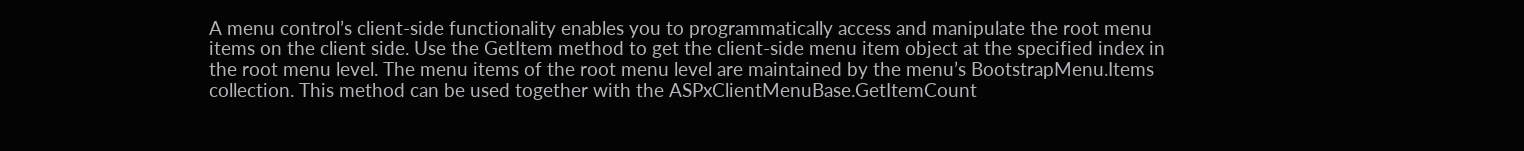A menu control’s client-side functionality enables you to programmatically access and manipulate the root menu items on the client side. Use the GetItem method to get the client-side menu item object at the specified index in the root menu level. The menu items of the root menu level are maintained by the menu’s BootstrapMenu.Items collection. This method can be used together with the ASPxClientMenuBase.GetItemCount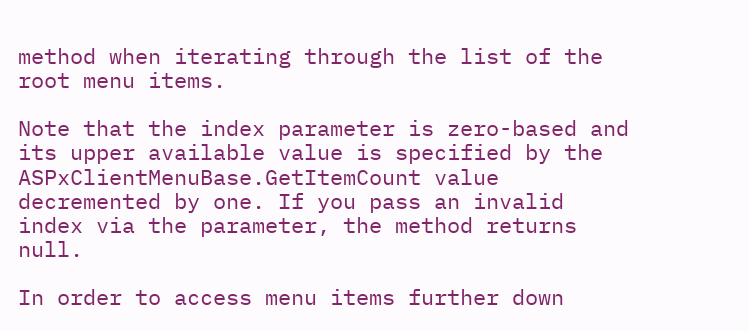method when iterating through the list of the root menu items.

Note that the index parameter is zero-based and its upper available value is specified by the ASPxClientMenuBase.GetItemCount value decremented by one. If you pass an invalid index via the parameter, the method returns null.

In order to access menu items further down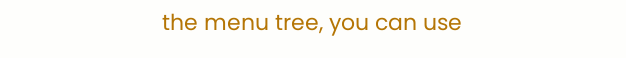the menu tree, you can use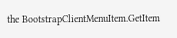the BootstrapClientMenuItem.GetItem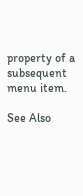property of a subsequent menu item.

See Also